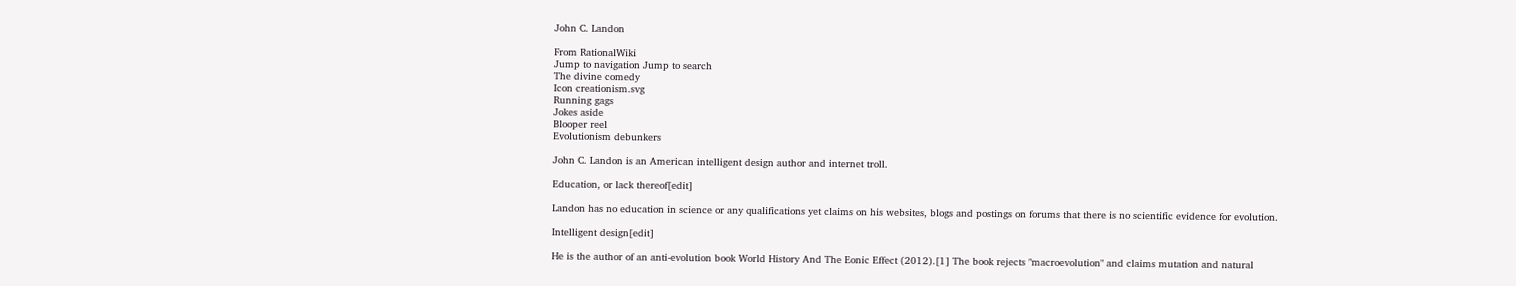John C. Landon

From RationalWiki
Jump to navigation Jump to search
The divine comedy
Icon creationism.svg
Running gags
Jokes aside
Blooper reel
Evolutionism debunkers

John C. Landon is an American intelligent design author and internet troll.

Education, or lack thereof[edit]

Landon has no education in science or any qualifications yet claims on his websites, blogs and postings on forums that there is no scientific evidence for evolution.

Intelligent design[edit]

He is the author of an anti-evolution book World History And The Eonic Effect (2012).[1] The book rejects "macroevolution" and claims mutation and natural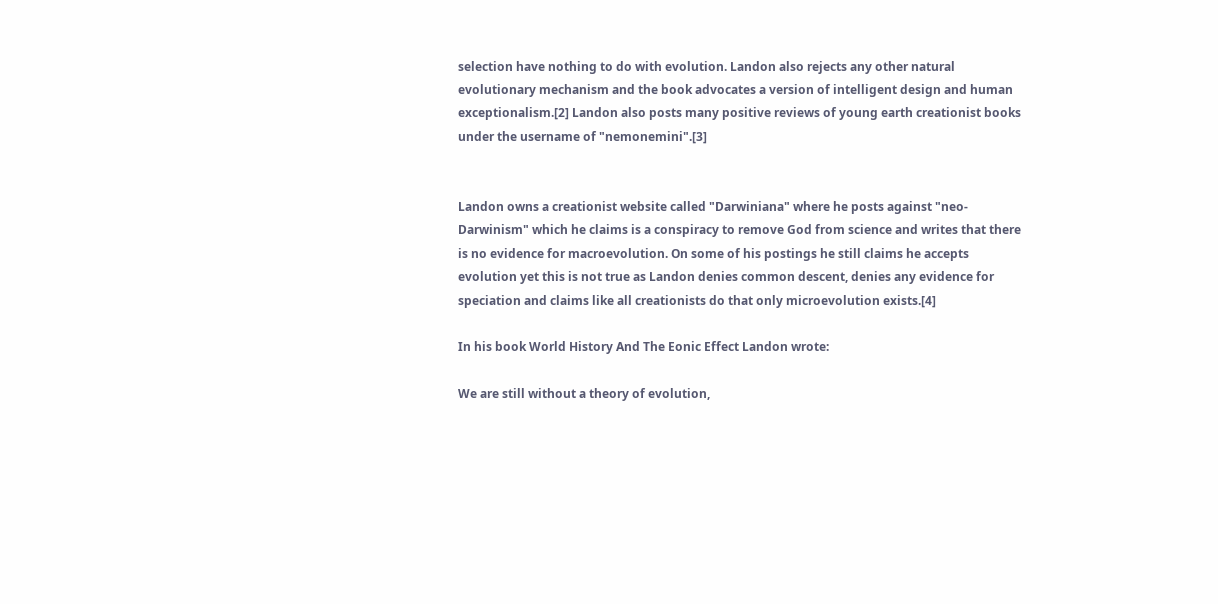selection have nothing to do with evolution. Landon also rejects any other natural evolutionary mechanism and the book advocates a version of intelligent design and human exceptionalism.[2] Landon also posts many positive reviews of young earth creationist books under the username of "nemonemini".[3]


Landon owns a creationist website called "Darwiniana" where he posts against "neo-Darwinism" which he claims is a conspiracy to remove God from science and writes that there is no evidence for macroevolution. On some of his postings he still claims he accepts evolution yet this is not true as Landon denies common descent, denies any evidence for speciation and claims like all creationists do that only microevolution exists.[4]

In his book World History And The Eonic Effect Landon wrote:

We are still without a theory of evolution,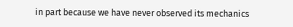in part because we have never observed its mechanics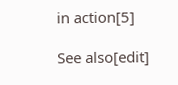in action[5]

See also[edit]